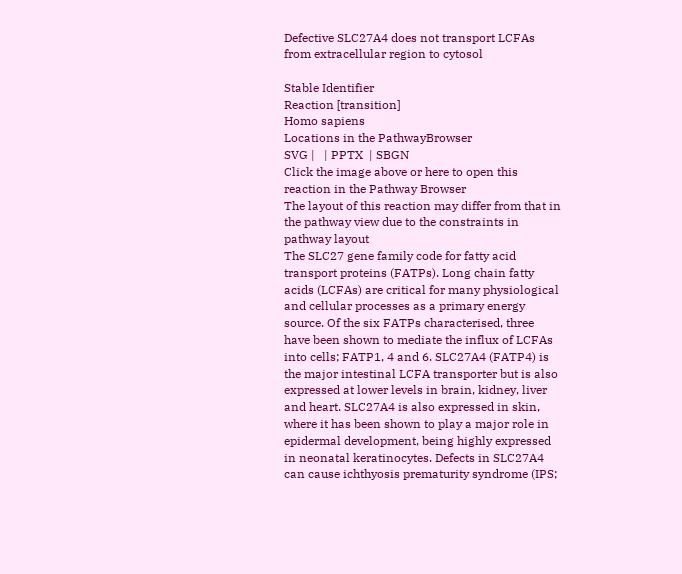Defective SLC27A4 does not transport LCFAs from extracellular region to cytosol

Stable Identifier
Reaction [transition]
Homo sapiens
Locations in the PathwayBrowser
SVG |   | PPTX  | SBGN
Click the image above or here to open this reaction in the Pathway Browser
The layout of this reaction may differ from that in the pathway view due to the constraints in pathway layout
The SLC27 gene family code for fatty acid transport proteins (FATPs). Long chain fatty acids (LCFAs) are critical for many physiological and cellular processes as a primary energy source. Of the six FATPs characterised, three have been shown to mediate the influx of LCFAs into cells; FATP1, 4 and 6. SLC27A4 (FATP4) is the major intestinal LCFA transporter but is also expressed at lower levels in brain, kidney, liver and heart. SLC27A4 is also expressed in skin, where it has been shown to play a major role in epidermal development, being highly expressed in neonatal keratinocytes. Defects in SLC27A4 can cause ichthyosis prematurity syndrome (IPS;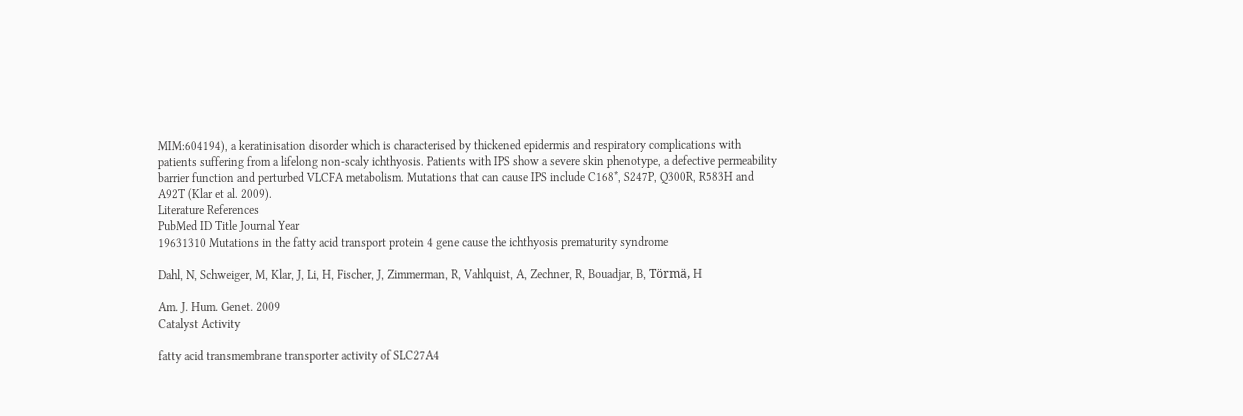MIM:604194), a keratinisation disorder which is characterised by thickened epidermis and respiratory complications with patients suffering from a lifelong non-scaly ichthyosis. Patients with IPS show a severe skin phenotype, a defective permeability barrier function and perturbed VLCFA metabolism. Mutations that can cause IPS include C168*, S247P, Q300R, R583H and A92T (Klar et al. 2009).
Literature References
PubMed ID Title Journal Year
19631310 Mutations in the fatty acid transport protein 4 gene cause the ichthyosis prematurity syndrome

Dahl, N, Schweiger, M, Klar, J, Li, H, Fischer, J, Zimmerman, R, Vahlquist, A, Zechner, R, Bouadjar, B, Törmä, H

Am. J. Hum. Genet. 2009
Catalyst Activity

fatty acid transmembrane transporter activity of SLC27A4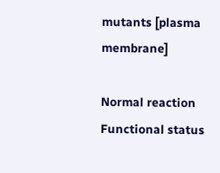mutants [plasma membrane]

Normal reaction
Functional status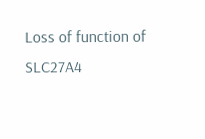Loss of function of SLC27A4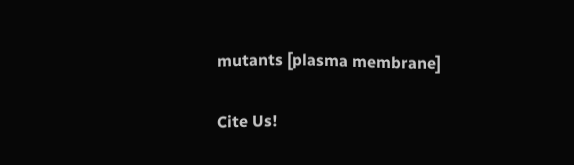mutants [plasma membrane]

Cite Us!